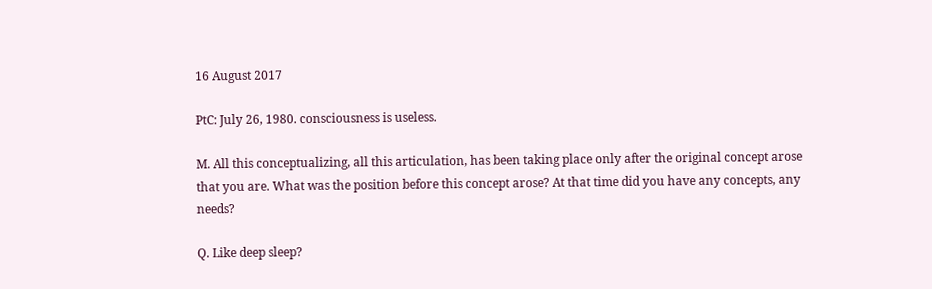16 August 2017

PtC: July 26, 1980. consciousness is useless.

M. All this conceptualizing, all this articulation, has been taking place only after the original concept arose that you are. What was the position before this concept arose? At that time did you have any concepts, any needs?

Q. Like deep sleep?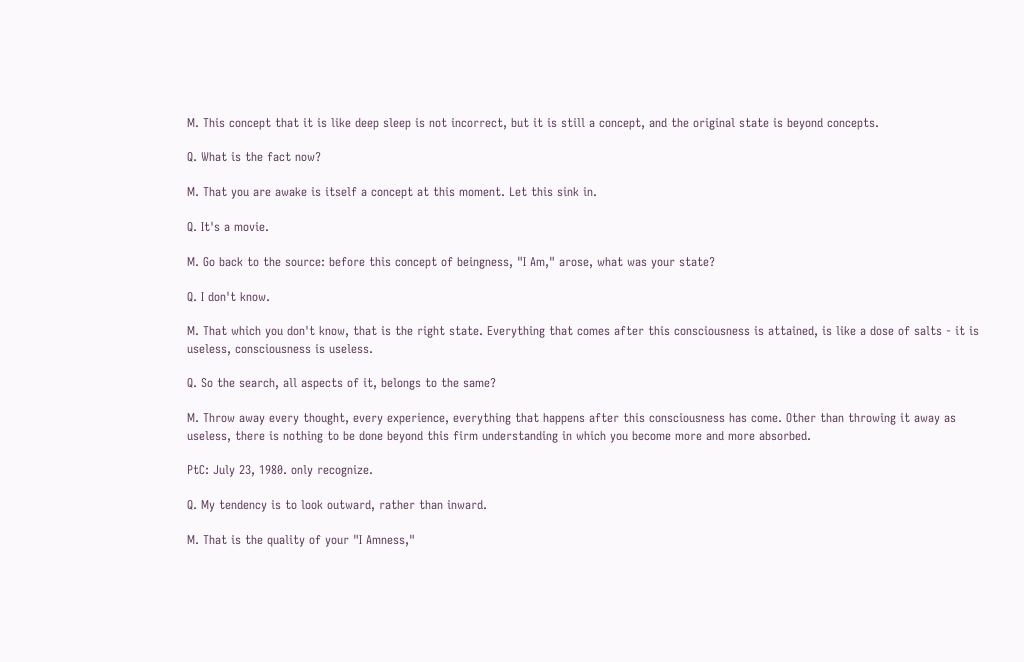M. This concept that it is like deep sleep is not incorrect, but it is still a concept, and the original state is beyond concepts.

Q. What is the fact now?

M. That you are awake is itself a concept at this moment. Let this sink in.

Q. It's a movie.

M. Go back to the source: before this concept of beingness, "I Am," arose, what was your state?

Q. I don't know.

M. That which you don't know, that is the right state. Everything that comes after this consciousness is attained, is like a dose of salts - it is useless, consciousness is useless.

Q. So the search, all aspects of it, belongs to the same?

M. Throw away every thought, every experience, everything that happens after this consciousness has come. Other than throwing it away as useless, there is nothing to be done beyond this firm understanding in which you become more and more absorbed.

PtC: July 23, 1980. only recognize.

Q. My tendency is to look outward, rather than inward.

M. That is the quality of your "I Amness,"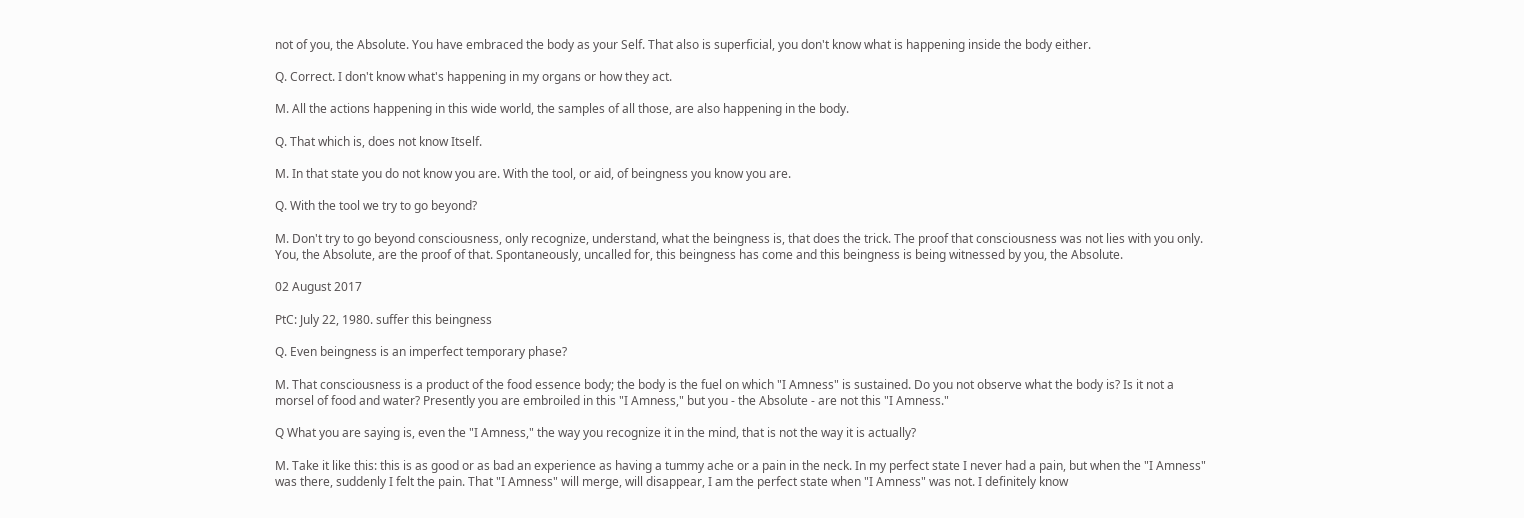not of you, the Absolute. You have embraced the body as your Self. That also is superficial, you don't know what is happening inside the body either.

Q. Correct. I don't know what's happening in my organs or how they act.

M. All the actions happening in this wide world, the samples of all those, are also happening in the body.

Q. That which is, does not know Itself.

M. In that state you do not know you are. With the tool, or aid, of beingness you know you are.

Q. With the tool we try to go beyond?

M. Don't try to go beyond consciousness, only recognize, understand, what the beingness is, that does the trick. The proof that consciousness was not lies with you only. You, the Absolute, are the proof of that. Spontaneously, uncalled for, this beingness has come and this beingness is being witnessed by you, the Absolute.

02 August 2017

PtC: July 22, 1980. suffer this beingness

Q. Even beingness is an imperfect temporary phase?

M. That consciousness is a product of the food essence body; the body is the fuel on which "I Amness" is sustained. Do you not observe what the body is? Is it not a morsel of food and water? Presently you are embroiled in this "I Amness," but you - the Absolute - are not this "I Amness."

Q What you are saying is, even the "I Amness," the way you recognize it in the mind, that is not the way it is actually?

M. Take it like this: this is as good or as bad an experience as having a tummy ache or a pain in the neck. In my perfect state I never had a pain, but when the "I Amness" was there, suddenly I felt the pain. That "I Amness" will merge, will disappear, I am the perfect state when "I Amness" was not. I definitely know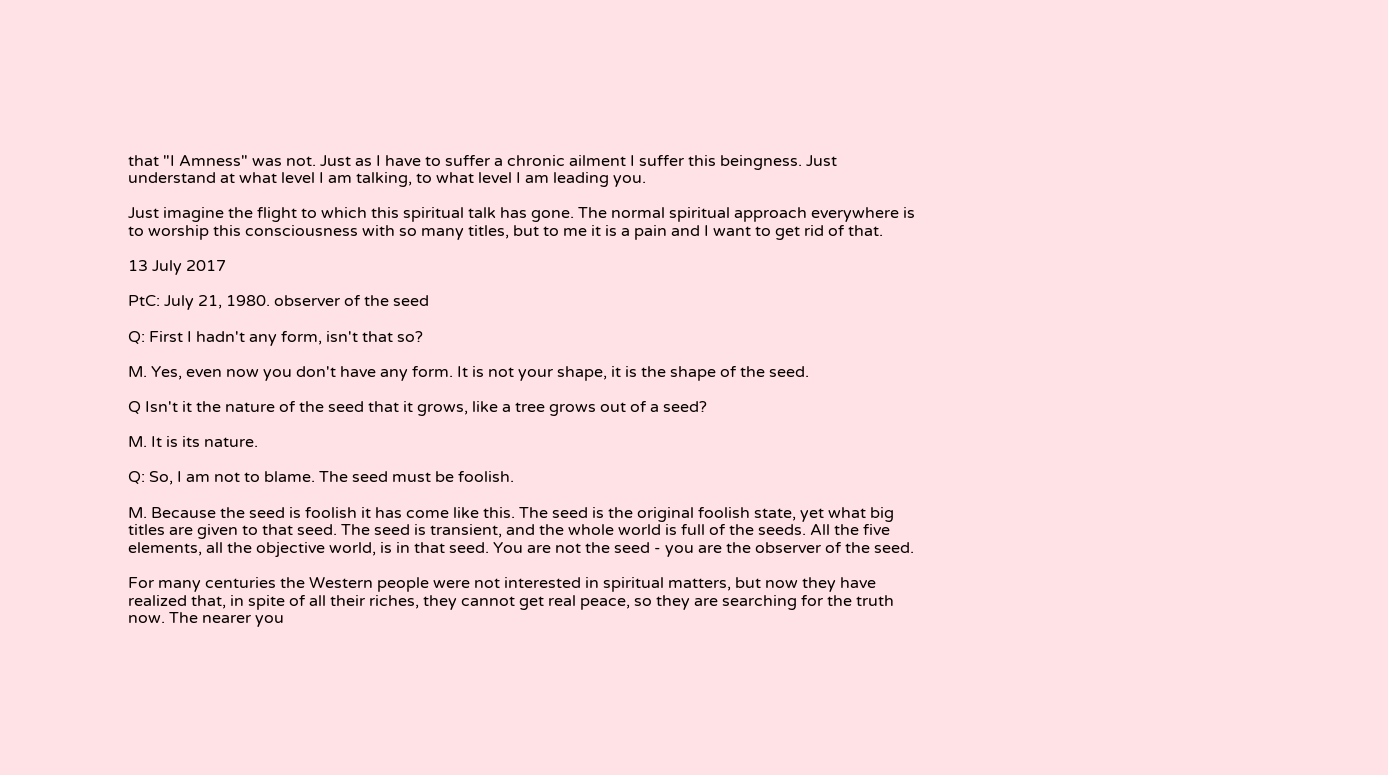that "I Amness" was not. Just as I have to suffer a chronic ailment I suffer this beingness. Just understand at what level I am talking, to what level I am leading you.

Just imagine the flight to which this spiritual talk has gone. The normal spiritual approach everywhere is to worship this consciousness with so many titles, but to me it is a pain and I want to get rid of that.

13 July 2017

PtC: July 21, 1980. observer of the seed

Q: First I hadn't any form, isn't that so?

M. Yes, even now you don't have any form. It is not your shape, it is the shape of the seed.

Q Isn't it the nature of the seed that it grows, like a tree grows out of a seed?

M. It is its nature.

Q: So, I am not to blame. The seed must be foolish.

M. Because the seed is foolish it has come like this. The seed is the original foolish state, yet what big titles are given to that seed. The seed is transient, and the whole world is full of the seeds. All the five elements, all the objective world, is in that seed. You are not the seed - you are the observer of the seed.

For many centuries the Western people were not interested in spiritual matters, but now they have realized that, in spite of all their riches, they cannot get real peace, so they are searching for the truth now. The nearer you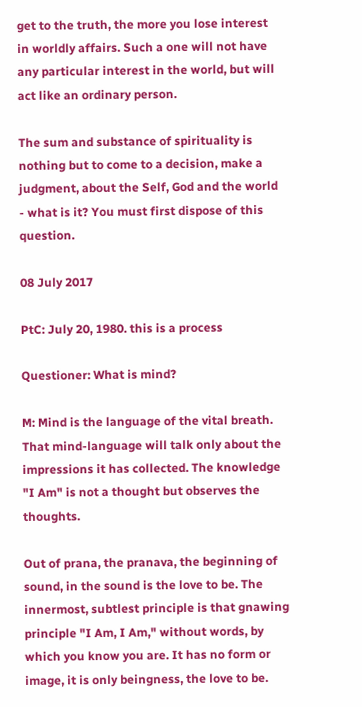get to the truth, the more you lose interest in worldly affairs. Such a one will not have any particular interest in the world, but will act like an ordinary person.

The sum and substance of spirituality is nothing but to come to a decision, make a judgment, about the Self, God and the world - what is it? You must first dispose of this question.

08 July 2017

PtC: July 20, 1980. this is a process

Questioner: What is mind?

M: Mind is the language of the vital breath. That mind-language will talk only about the impressions it has collected. The knowledge "I Am" is not a thought but observes the thoughts.

Out of prana, the pranava, the beginning of sound, in the sound is the love to be. The innermost, subtlest principle is that gnawing principle "I Am, I Am," without words, by which you know you are. It has no form or image, it is only beingness, the love to be.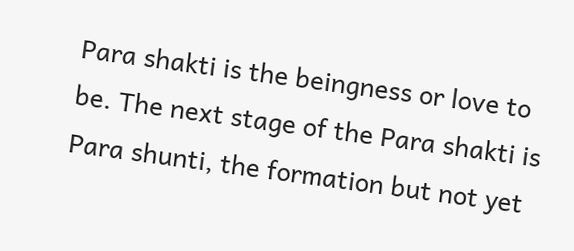Para shakti is the beingness or love to be. The next stage of the Para shakti is Para shunti, the formation but not yet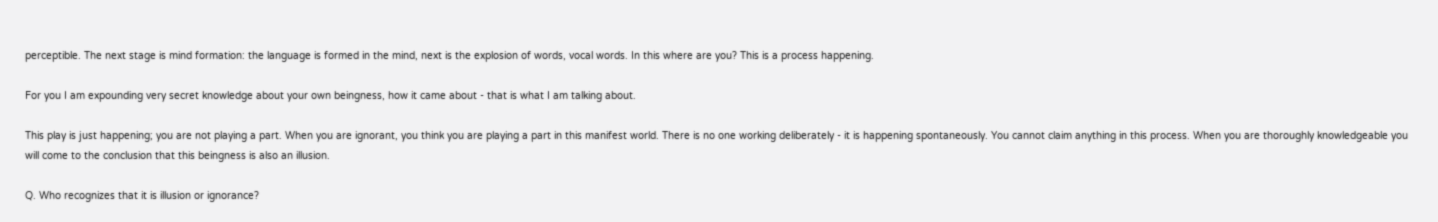perceptible. The next stage is mind formation: the language is formed in the mind, next is the explosion of words, vocal words. In this where are you? This is a process happening.

For you I am expounding very secret knowledge about your own beingness, how it came about - that is what I am talking about.

This play is just happening; you are not playing a part. When you are ignorant, you think you are playing a part in this manifest world. There is no one working deliberately - it is happening spontaneously. You cannot claim anything in this process. When you are thoroughly knowledgeable you will come to the conclusion that this beingness is also an illusion.

Q. Who recognizes that it is illusion or ignorance?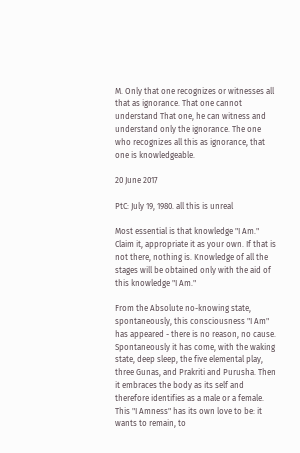M. Only that one recognizes or witnesses all that as ignorance. That one cannot understand That one, he can witness and understand only the ignorance. The one who recognizes all this as ignorance, that one is knowledgeable.

20 June 2017

PtC: July 19, 1980. all this is unreal

Most essential is that knowledge "I Am." Claim it, appropriate it as your own. If that is not there, nothing is. Knowledge of all the stages will be obtained only with the aid of this knowledge "I Am."

From the Absolute no-knowing state, spontaneously, this consciousness "I Am" has appeared - there is no reason, no cause. Spontaneously it has come, with the waking state, deep sleep, the five elemental play, three Gunas, and Prakriti and Purusha. Then it embraces the body as its self and therefore identifies as a male or a female. This "I Amness" has its own love to be: it wants to remain, to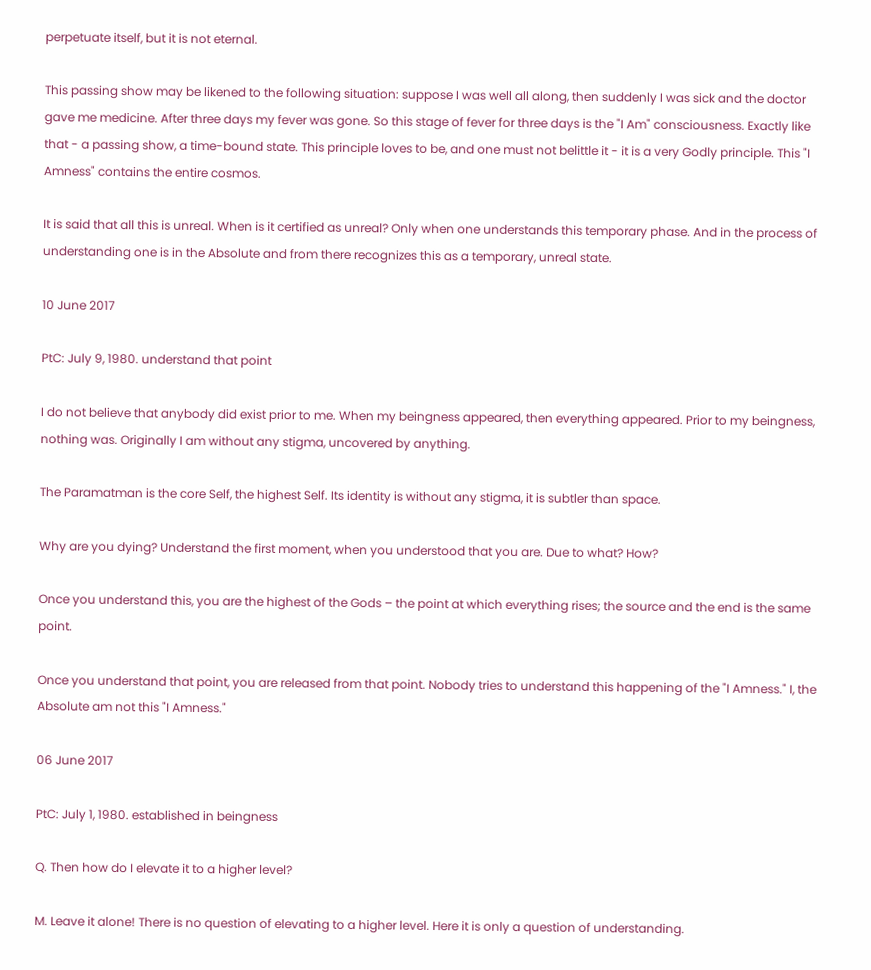perpetuate itself, but it is not eternal.

This passing show may be likened to the following situation: suppose I was well all along, then suddenly I was sick and the doctor gave me medicine. After three days my fever was gone. So this stage of fever for three days is the "I Am" consciousness. Exactly like that - a passing show, a time-bound state. This principle loves to be, and one must not belittle it - it is a very Godly principle. This "I Amness" contains the entire cosmos.

It is said that all this is unreal. When is it certified as unreal? Only when one understands this temporary phase. And in the process of understanding one is in the Absolute and from there recognizes this as a temporary, unreal state.

10 June 2017

PtC: July 9, 1980. understand that point

I do not believe that anybody did exist prior to me. When my beingness appeared, then everything appeared. Prior to my beingness, nothing was. Originally I am without any stigma, uncovered by anything.

The Paramatman is the core Self, the highest Self. Its identity is without any stigma, it is subtler than space.

Why are you dying? Understand the first moment, when you understood that you are. Due to what? How?

Once you understand this, you are the highest of the Gods – the point at which everything rises; the source and the end is the same point.

Once you understand that point, you are released from that point. Nobody tries to understand this happening of the "I Amness." I, the Absolute am not this "I Amness."

06 June 2017

PtC: July 1, 1980. established in beingness

Q. Then how do I elevate it to a higher level?

M. Leave it alone! There is no question of elevating to a higher level. Here it is only a question of understanding.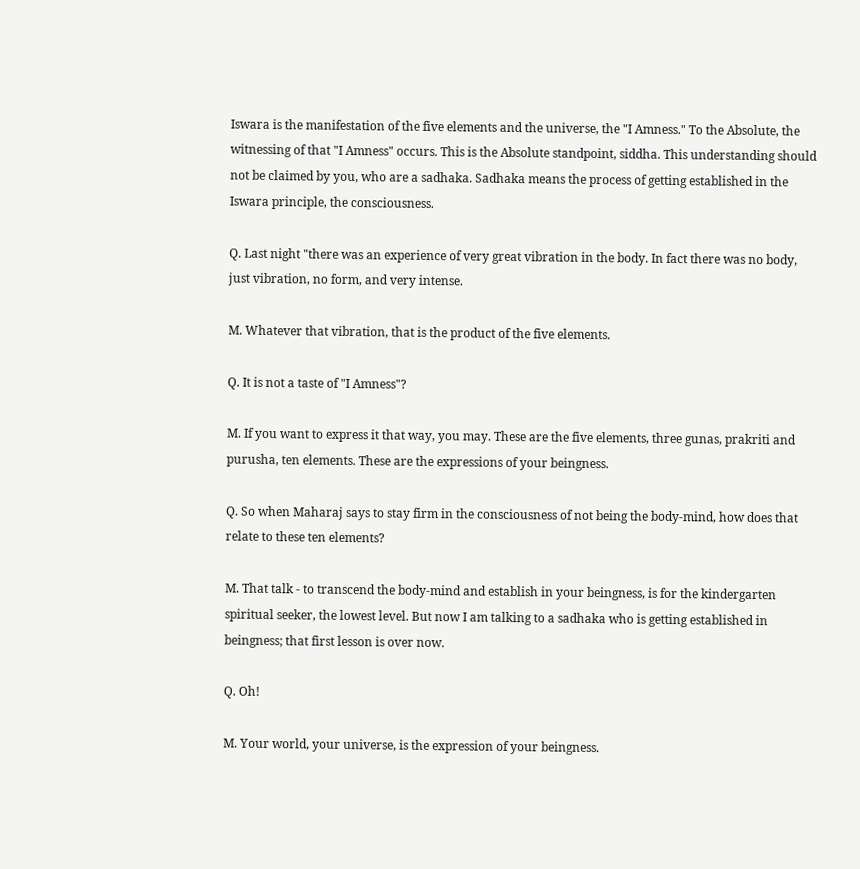Iswara is the manifestation of the five elements and the universe, the "I Amness." To the Absolute, the witnessing of that "I Amness" occurs. This is the Absolute standpoint, siddha. This understanding should not be claimed by you, who are a sadhaka. Sadhaka means the process of getting established in the Iswara principle, the consciousness.

Q. Last night "there was an experience of very great vibration in the body. In fact there was no body, just vibration, no form, and very intense.

M. Whatever that vibration, that is the product of the five elements.

Q. It is not a taste of "I Amness"?

M. If you want to express it that way, you may. These are the five elements, three gunas, prakriti and purusha, ten elements. These are the expressions of your beingness.

Q. So when Maharaj says to stay firm in the consciousness of not being the body-mind, how does that relate to these ten elements?

M. That talk - to transcend the body-mind and establish in your beingness, is for the kindergarten spiritual seeker, the lowest level. But now I am talking to a sadhaka who is getting established in beingness; that first lesson is over now.

Q. Oh!

M. Your world, your universe, is the expression of your beingness.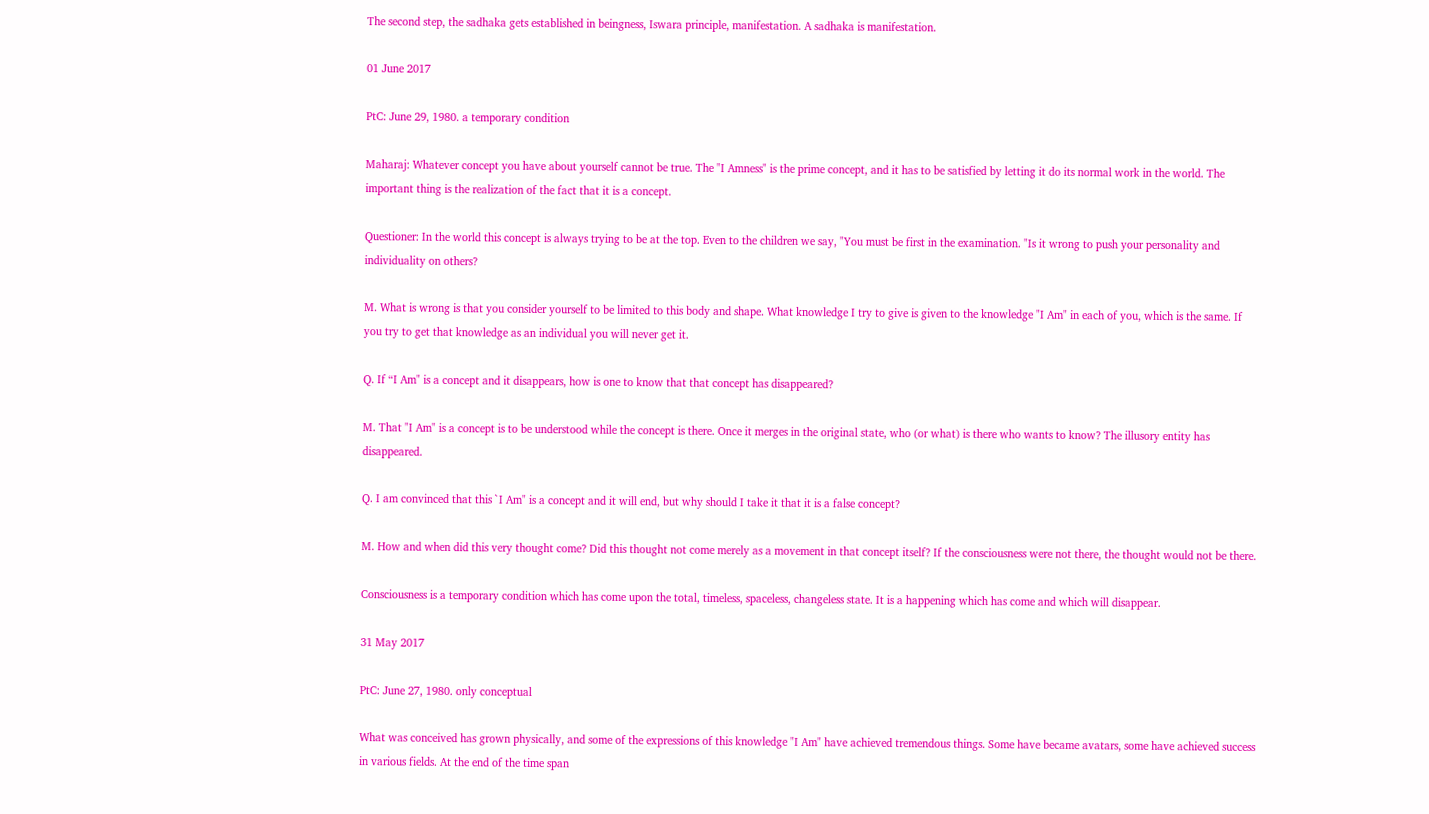The second step, the sadhaka gets established in beingness, Iswara principle, manifestation. A sadhaka is manifestation.

01 June 2017

PtC: June 29, 1980. a temporary condition

Maharaj: Whatever concept you have about yourself cannot be true. The "I Amness" is the prime concept, and it has to be satisfied by letting it do its normal work in the world. The important thing is the realization of the fact that it is a concept.

Questioner: In the world this concept is always trying to be at the top. Even to the children we say, "You must be first in the examination. "Is it wrong to push your personality and individuality on others?

M. What is wrong is that you consider yourself to be limited to this body and shape. What knowledge I try to give is given to the knowledge "I Am" in each of you, which is the same. If you try to get that knowledge as an individual you will never get it.

Q. If “I Am" is a concept and it disappears, how is one to know that that concept has disappeared?

M. That "I Am" is a concept is to be understood while the concept is there. Once it merges in the original state, who (or what) is there who wants to know? The illusory entity has disappeared.

Q. I am convinced that this `I Am" is a concept and it will end, but why should I take it that it is a false concept?

M. How and when did this very thought come? Did this thought not come merely as a movement in that concept itself? If the consciousness were not there, the thought would not be there.

Consciousness is a temporary condition which has come upon the total, timeless, spaceless, changeless state. It is a happening which has come and which will disappear.

31 May 2017

PtC: June 27, 1980. only conceptual

What was conceived has grown physically, and some of the expressions of this knowledge "I Am" have achieved tremendous things. Some have became avatars, some have achieved success in various fields. At the end of the time span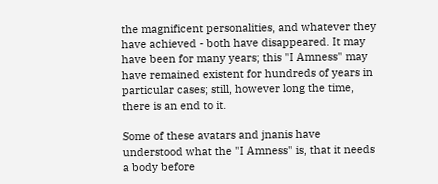the magnificent personalities, and whatever they have achieved - both have disappeared. It may have been for many years; this "I Amness" may have remained existent for hundreds of years in particular cases; still, however long the time, there is an end to it.

Some of these avatars and jnanis have understood what the "I Amness" is, that it needs a body before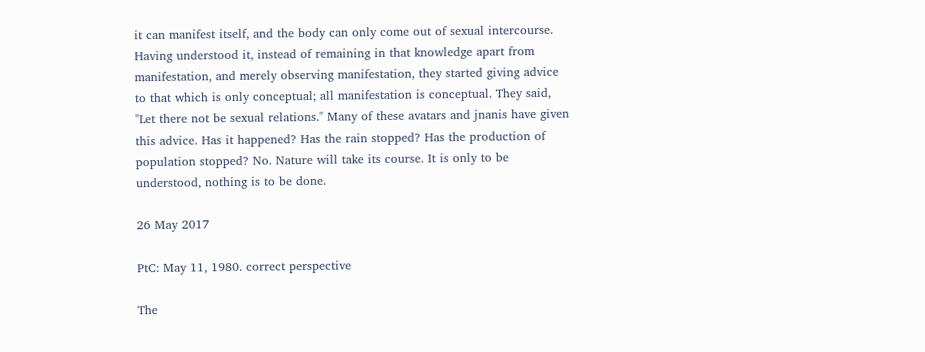it can manifest itself, and the body can only come out of sexual intercourse. Having understood it, instead of remaining in that knowledge apart from manifestation, and merely observing manifestation, they started giving advice to that which is only conceptual; all manifestation is conceptual. They said, "Let there not be sexual relations." Many of these avatars and jnanis have given this advice. Has it happened? Has the rain stopped? Has the production of population stopped? No. Nature will take its course. It is only to be understood, nothing is to be done.

26 May 2017

PtC: May 11, 1980. correct perspective

The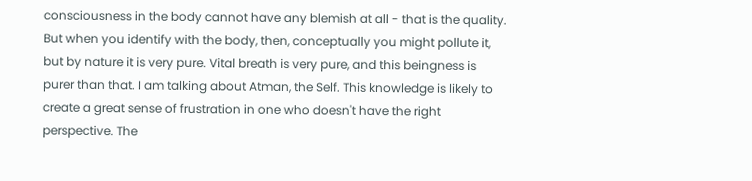consciousness in the body cannot have any blemish at all - that is the quality. But when you identify with the body, then, conceptually you might pollute it, but by nature it is very pure. Vital breath is very pure, and this beingness is purer than that. I am talking about Atman, the Self. This knowledge is likely to create a great sense of frustration in one who doesn't have the right perspective. The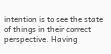intention is to see the state of things in their correct perspective. Having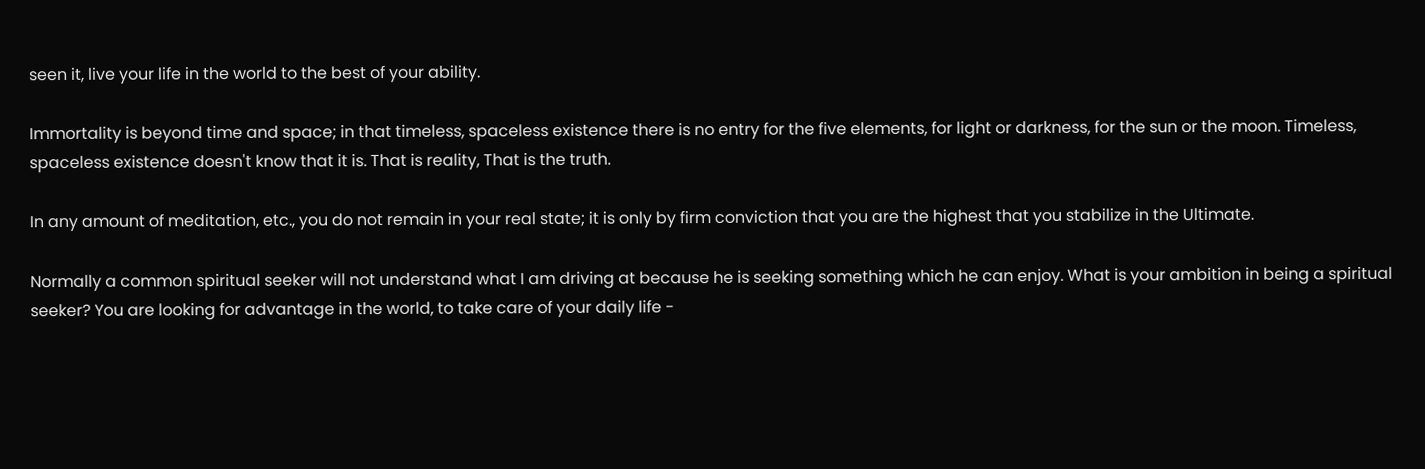seen it, live your life in the world to the best of your ability.

Immortality is beyond time and space; in that timeless, spaceless existence there is no entry for the five elements, for light or darkness, for the sun or the moon. Timeless, spaceless existence doesn't know that it is. That is reality, That is the truth.

In any amount of meditation, etc., you do not remain in your real state; it is only by firm conviction that you are the highest that you stabilize in the Ultimate.

Normally a common spiritual seeker will not understand what I am driving at because he is seeking something which he can enjoy. What is your ambition in being a spiritual seeker? You are looking for advantage in the world, to take care of your daily life -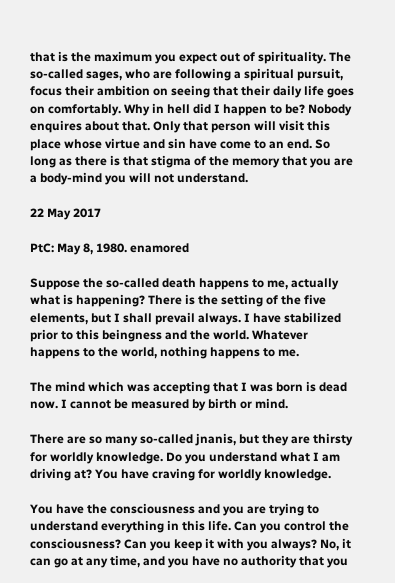that is the maximum you expect out of spirituality. The so-called sages, who are following a spiritual pursuit, focus their ambition on seeing that their daily life goes on comfortably. Why in hell did I happen to be? Nobody enquires about that. Only that person will visit this place whose virtue and sin have come to an end. So long as there is that stigma of the memory that you are a body-mind you will not understand.

22 May 2017

PtC: May 8, 1980. enamored

Suppose the so-called death happens to me, actually what is happening? There is the setting of the five elements, but I shall prevail always. I have stabilized prior to this beingness and the world. Whatever happens to the world, nothing happens to me.

The mind which was accepting that I was born is dead now. I cannot be measured by birth or mind.

There are so many so-called jnanis, but they are thirsty for worldly knowledge. Do you understand what I am driving at? You have craving for worldly knowledge.

You have the consciousness and you are trying to understand everything in this life. Can you control the consciousness? Can you keep it with you always? No, it can go at any time, and you have no authority that you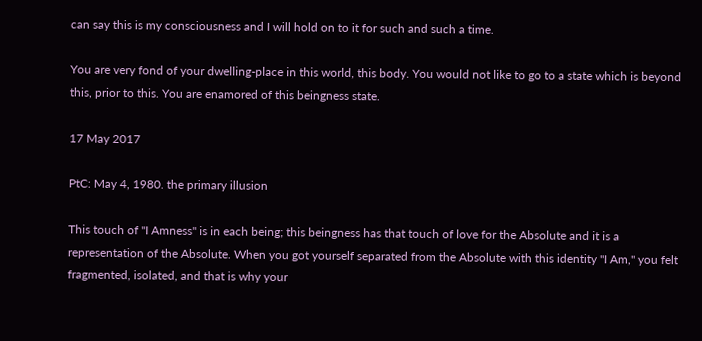can say this is my consciousness and I will hold on to it for such and such a time.

You are very fond of your dwelling-place in this world, this body. You would not like to go to a state which is beyond this, prior to this. You are enamored of this beingness state.

17 May 2017

PtC: May 4, 1980. the primary illusion

This touch of "I Amness" is in each being; this beingness has that touch of love for the Absolute and it is a representation of the Absolute. When you got yourself separated from the Absolute with this identity "I Am," you felt fragmented, isolated, and that is why your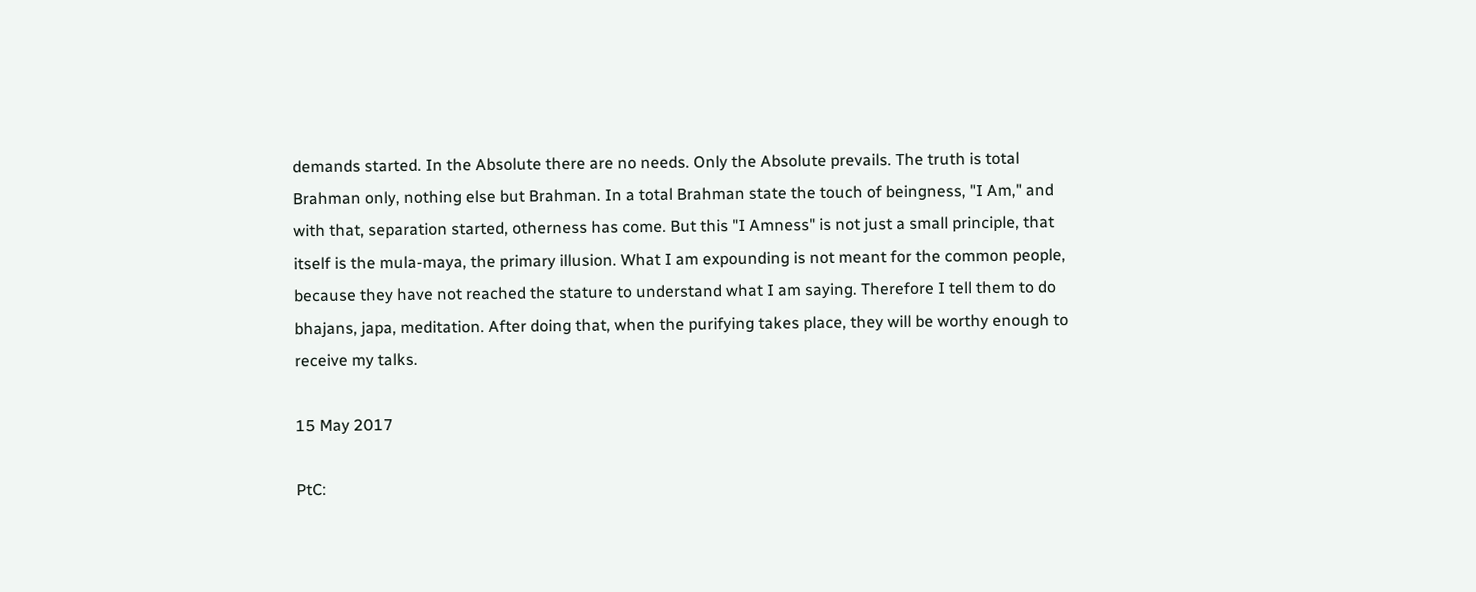demands started. In the Absolute there are no needs. Only the Absolute prevails. The truth is total Brahman only, nothing else but Brahman. In a total Brahman state the touch of beingness, "I Am," and with that, separation started, otherness has come. But this "I Amness" is not just a small principle, that itself is the mula-maya, the primary illusion. What I am expounding is not meant for the common people, because they have not reached the stature to understand what I am saying. Therefore I tell them to do bhajans, japa, meditation. After doing that, when the purifying takes place, they will be worthy enough to receive my talks.

15 May 2017

PtC: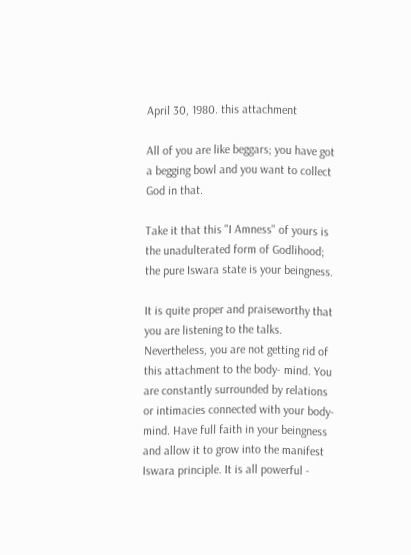April 30, 1980. this attachment

All of you are like beggars; you have got a begging bowl and you want to collect God in that.

Take it that this "I Amness" of yours is the unadulterated form of Godlihood; the pure Iswara state is your beingness.

It is quite proper and praiseworthy that you are listening to the talks. Nevertheless, you are not getting rid of this attachment to the body- mind. You are constantly surrounded by relations or intimacies connected with your body-mind. Have full faith in your beingness and allow it to grow into the manifest Iswara principle. It is all powerful -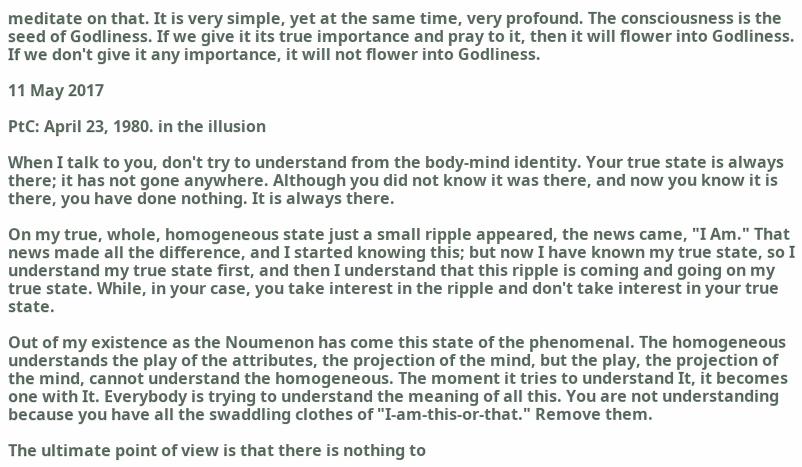meditate on that. It is very simple, yet at the same time, very profound. The consciousness is the seed of Godliness. If we give it its true importance and pray to it, then it will flower into Godliness. If we don't give it any importance, it will not flower into Godliness.

11 May 2017

PtC: April 23, 1980. in the illusion

When I talk to you, don't try to understand from the body-mind identity. Your true state is always there; it has not gone anywhere. Although you did not know it was there, and now you know it is there, you have done nothing. It is always there.

On my true, whole, homogeneous state just a small ripple appeared, the news came, "I Am." That news made all the difference, and I started knowing this; but now I have known my true state, so I understand my true state first, and then I understand that this ripple is coming and going on my true state. While, in your case, you take interest in the ripple and don't take interest in your true state.

Out of my existence as the Noumenon has come this state of the phenomenal. The homogeneous understands the play of the attributes, the projection of the mind, but the play, the projection of the mind, cannot understand the homogeneous. The moment it tries to understand It, it becomes one with It. Everybody is trying to understand the meaning of all this. You are not understanding because you have all the swaddling clothes of "I-am-this-or-that." Remove them.

The ultimate point of view is that there is nothing to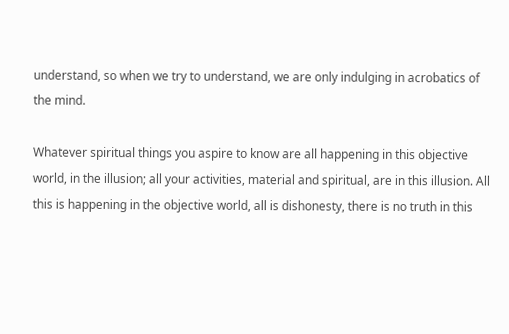understand, so when we try to understand, we are only indulging in acrobatics of the mind.

Whatever spiritual things you aspire to know are all happening in this objective world, in the illusion; all your activities, material and spiritual, are in this illusion. All this is happening in the objective world, all is dishonesty, there is no truth in this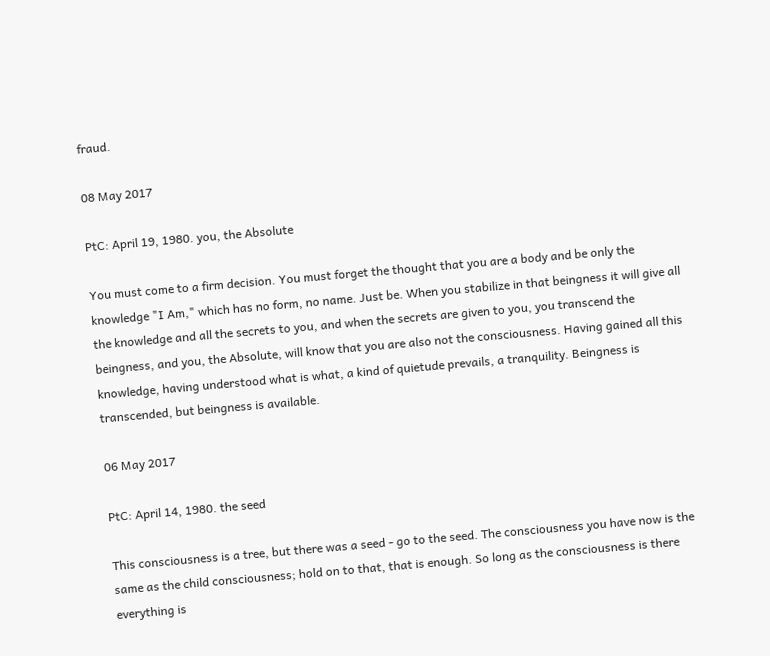fraud.

08 May 2017

PtC: April 19, 1980. you, the Absolute

You must come to a firm decision. You must forget the thought that you are a body and be only the knowledge "I Am," which has no form, no name. Just be. When you stabilize in that beingness it will give all the knowledge and all the secrets to you, and when the secrets are given to you, you transcend the beingness, and you, the Absolute, will know that you are also not the consciousness. Having gained all this knowledge, having understood what is what, a kind of quietude prevails, a tranquility. Beingness is transcended, but beingness is available.

06 May 2017

PtC: April 14, 1980. the seed

This consciousness is a tree, but there was a seed - go to the seed. The consciousness you have now is the same as the child consciousness; hold on to that, that is enough. So long as the consciousness is there everything is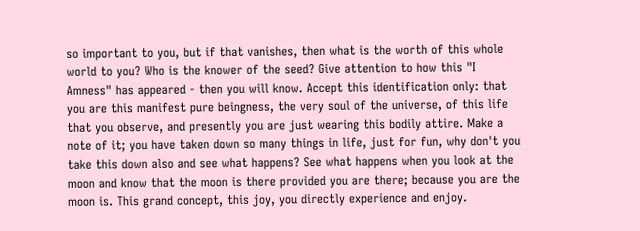so important to you, but if that vanishes, then what is the worth of this whole world to you? Who is the knower of the seed? Give attention to how this "I Amness" has appeared - then you will know. Accept this identification only: that you are this manifest pure beingness, the very soul of the universe, of this life that you observe, and presently you are just wearing this bodily attire. Make a note of it; you have taken down so many things in life, just for fun, why don't you take this down also and see what happens? See what happens when you look at the moon and know that the moon is there provided you are there; because you are the moon is. This grand concept, this joy, you directly experience and enjoy.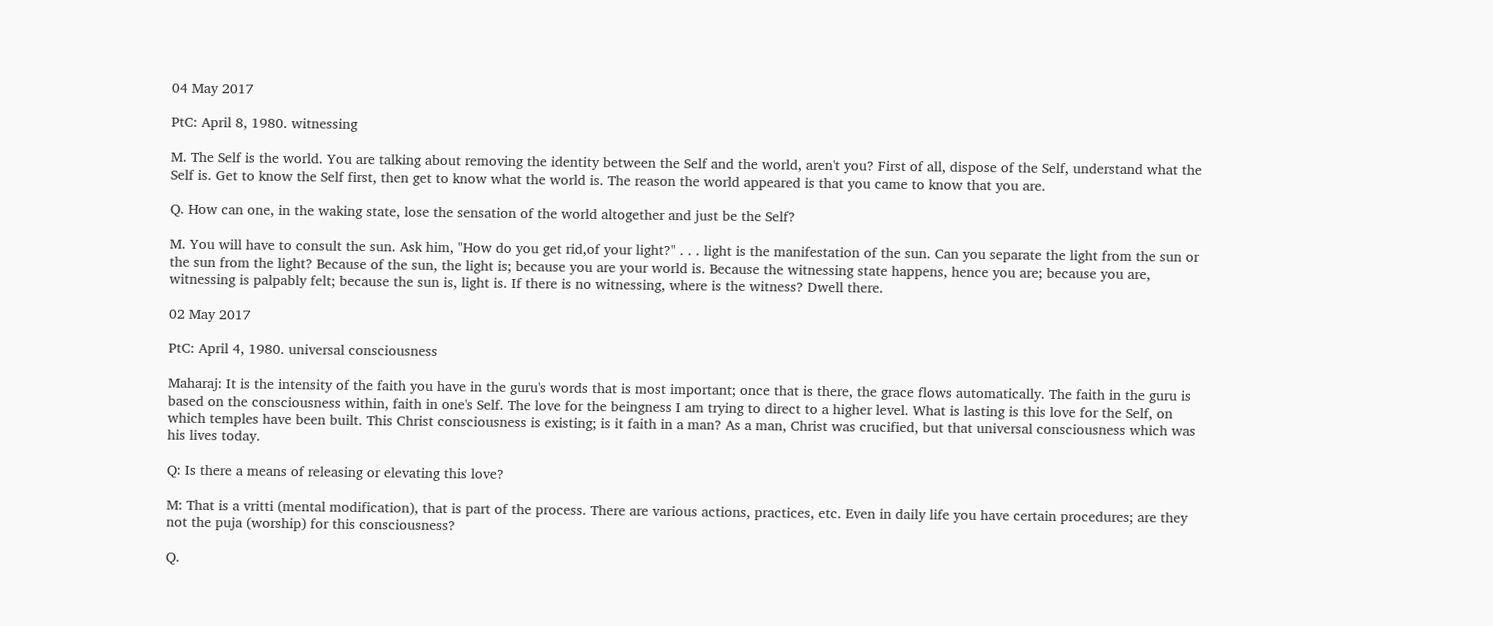04 May 2017

PtC: April 8, 1980. witnessing

M. The Self is the world. You are talking about removing the identity between the Self and the world, aren't you? First of all, dispose of the Self, understand what the Self is. Get to know the Self first, then get to know what the world is. The reason the world appeared is that you came to know that you are.

Q. How can one, in the waking state, lose the sensation of the world altogether and just be the Self?

M. You will have to consult the sun. Ask him, "How do you get rid,of your light?" . . . light is the manifestation of the sun. Can you separate the light from the sun or the sun from the light? Because of the sun, the light is; because you are your world is. Because the witnessing state happens, hence you are; because you are, witnessing is palpably felt; because the sun is, light is. If there is no witnessing, where is the witness? Dwell there.

02 May 2017

PtC: April 4, 1980. universal consciousness

Maharaj: It is the intensity of the faith you have in the guru's words that is most important; once that is there, the grace flows automatically. The faith in the guru is based on the consciousness within, faith in one's Self. The love for the beingness I am trying to direct to a higher level. What is lasting is this love for the Self, on which temples have been built. This Christ consciousness is existing; is it faith in a man? As a man, Christ was crucified, but that universal consciousness which was his lives today.

Q: Is there a means of releasing or elevating this love?

M: That is a vritti (mental modification), that is part of the process. There are various actions, practices, etc. Even in daily life you have certain procedures; are they not the puja (worship) for this consciousness?

Q.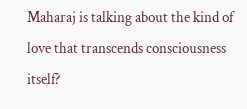Maharaj is talking about the kind of love that transcends consciousness itself?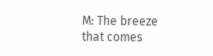M: The breeze that comes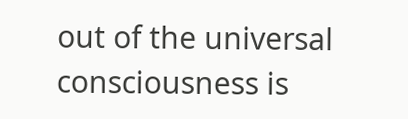out of the universal consciousness is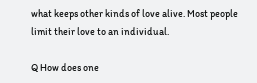what keeps other kinds of love alive. Most people limit their love to an individual.

Q How does one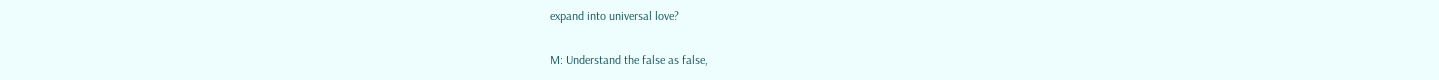expand into universal love?

M: Understand the false as false,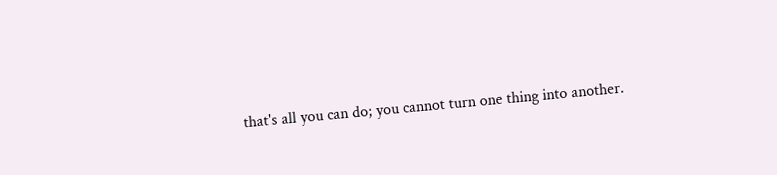that's all you can do; you cannot turn one thing into another.